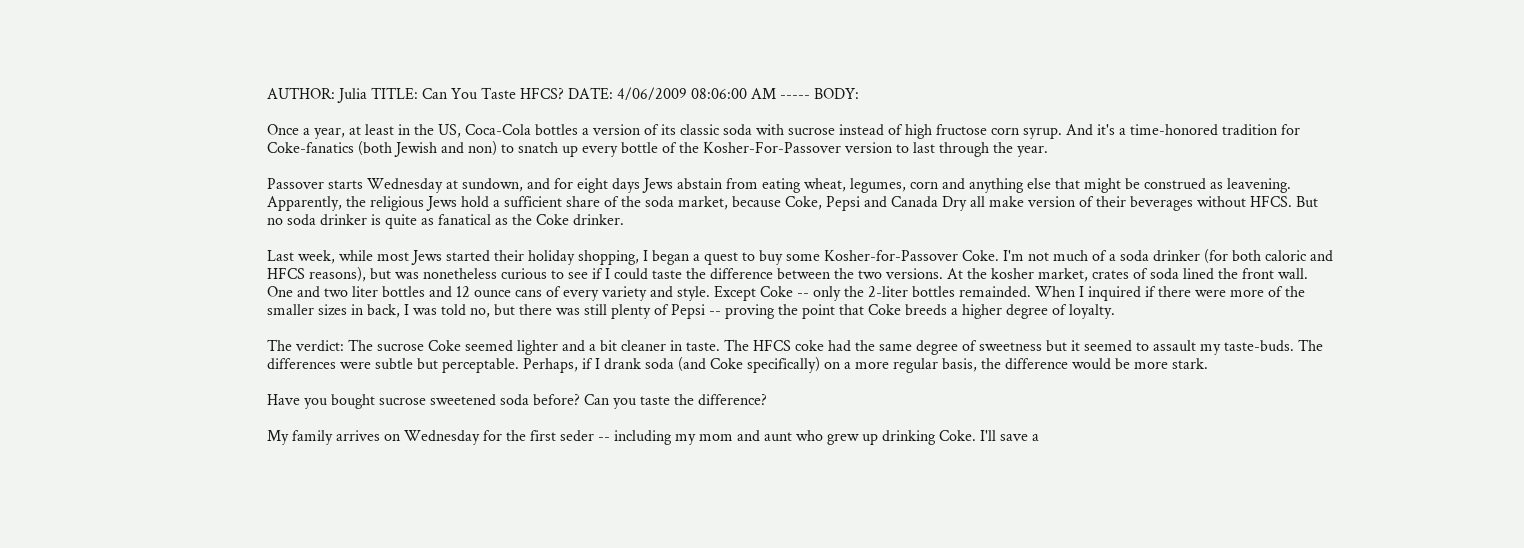AUTHOR: Julia TITLE: Can You Taste HFCS? DATE: 4/06/2009 08:06:00 AM ----- BODY:

Once a year, at least in the US, Coca-Cola bottles a version of its classic soda with sucrose instead of high fructose corn syrup. And it's a time-honored tradition for Coke-fanatics (both Jewish and non) to snatch up every bottle of the Kosher-For-Passover version to last through the year.

Passover starts Wednesday at sundown, and for eight days Jews abstain from eating wheat, legumes, corn and anything else that might be construed as leavening. Apparently, the religious Jews hold a sufficient share of the soda market, because Coke, Pepsi and Canada Dry all make version of their beverages without HFCS. But no soda drinker is quite as fanatical as the Coke drinker.

Last week, while most Jews started their holiday shopping, I began a quest to buy some Kosher-for-Passover Coke. I'm not much of a soda drinker (for both caloric and HFCS reasons), but was nonetheless curious to see if I could taste the difference between the two versions. At the kosher market, crates of soda lined the front wall. One and two liter bottles and 12 ounce cans of every variety and style. Except Coke -- only the 2-liter bottles remainded. When I inquired if there were more of the smaller sizes in back, I was told no, but there was still plenty of Pepsi -- proving the point that Coke breeds a higher degree of loyalty.

The verdict: The sucrose Coke seemed lighter and a bit cleaner in taste. The HFCS coke had the same degree of sweetness but it seemed to assault my taste-buds. The differences were subtle but perceptable. Perhaps, if I drank soda (and Coke specifically) on a more regular basis, the difference would be more stark.

Have you bought sucrose sweetened soda before? Can you taste the difference?

My family arrives on Wednesday for the first seder -- including my mom and aunt who grew up drinking Coke. I'll save a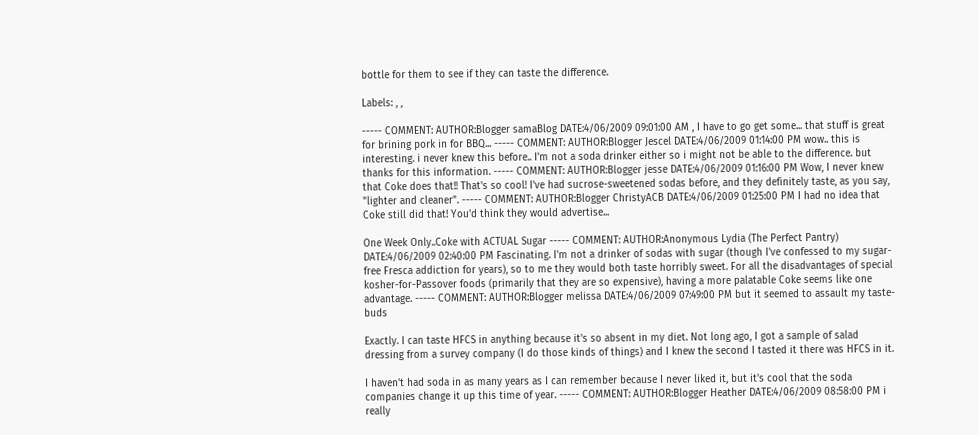bottle for them to see if they can taste the difference.

Labels: , ,

----- COMMENT: AUTHOR:Blogger samaBlog DATE:4/06/2009 09:01:00 AM , I have to go get some... that stuff is great for brining pork in for BBQ... ----- COMMENT: AUTHOR:Blogger Jescel DATE:4/06/2009 01:14:00 PM wow.. this is interesting. i never knew this before.. I'm not a soda drinker either so i might not be able to the difference. but thanks for this information. ----- COMMENT: AUTHOR:Blogger jesse DATE:4/06/2009 01:16:00 PM Wow, I never knew that Coke does that!! That's so cool! I've had sucrose-sweetened sodas before, and they definitely taste, as you say, "lighter and cleaner". ----- COMMENT: AUTHOR:Blogger ChristyACB DATE:4/06/2009 01:25:00 PM I had no idea that Coke still did that! You'd think they would advertise...

One Week Only..Coke with ACTUAL Sugar ----- COMMENT: AUTHOR:Anonymous Lydia (The Perfect Pantry) DATE:4/06/2009 02:40:00 PM Fascinating. I'm not a drinker of sodas with sugar (though I've confessed to my sugar-free Fresca addiction for years), so to me they would both taste horribly sweet. For all the disadvantages of special kosher-for-Passover foods (primarily that they are so expensive), having a more palatable Coke seems like one advantage. ----- COMMENT: AUTHOR:Blogger melissa DATE:4/06/2009 07:49:00 PM but it seemed to assault my taste-buds

Exactly. I can taste HFCS in anything because it's so absent in my diet. Not long ago, I got a sample of salad dressing from a survey company (I do those kinds of things) and I knew the second I tasted it there was HFCS in it.

I haven't had soda in as many years as I can remember because I never liked it, but it's cool that the soda companies change it up this time of year. ----- COMMENT: AUTHOR:Blogger Heather DATE:4/06/2009 08:58:00 PM i really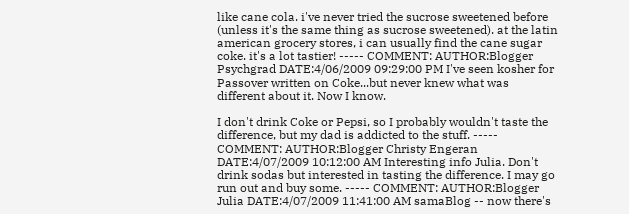like cane cola. i've never tried the sucrose sweetened before (unless it's the same thing as sucrose sweetened). at the latin american grocery stores, i can usually find the cane sugar coke. it's a lot tastier! ----- COMMENT: AUTHOR:Blogger Psychgrad DATE:4/06/2009 09:29:00 PM I've seen kosher for Passover written on Coke...but never knew what was different about it. Now I know.

I don't drink Coke or Pepsi, so I probably wouldn't taste the difference, but my dad is addicted to the stuff. ----- COMMENT: AUTHOR:Blogger Christy Engeran DATE:4/07/2009 10:12:00 AM Interesting info Julia. Don't drink sodas but interested in tasting the difference. I may go run out and buy some. ----- COMMENT: AUTHOR:Blogger Julia DATE:4/07/2009 11:41:00 AM samaBlog -- now there's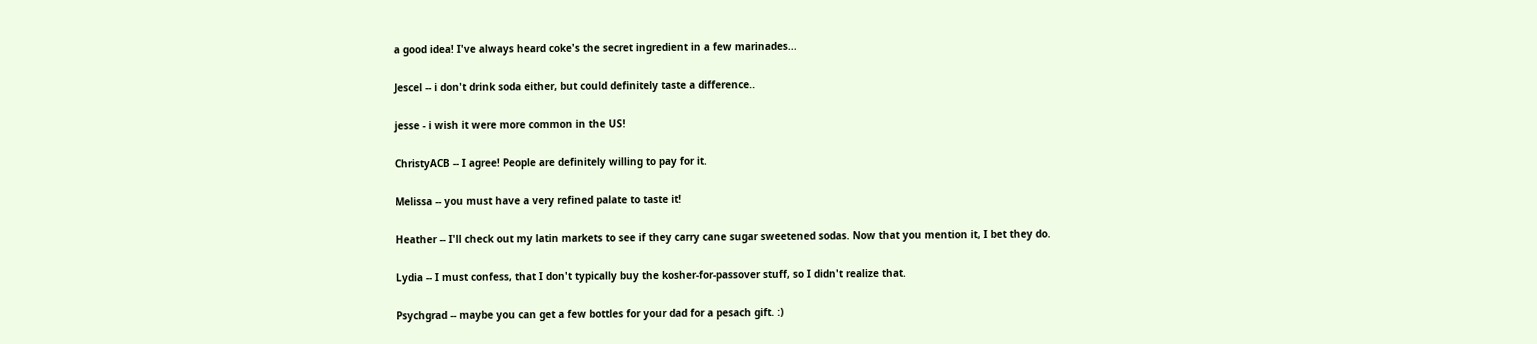a good idea! I've always heard coke's the secret ingredient in a few marinades...

Jescel -- i don't drink soda either, but could definitely taste a difference..

jesse - i wish it were more common in the US!

ChristyACB -- I agree! People are definitely willing to pay for it.

Melissa -- you must have a very refined palate to taste it!

Heather -- I'll check out my latin markets to see if they carry cane sugar sweetened sodas. Now that you mention it, I bet they do.

Lydia -- I must confess, that I don't typically buy the kosher-for-passover stuff, so I didn't realize that.

Psychgrad -- maybe you can get a few bottles for your dad for a pesach gift. :)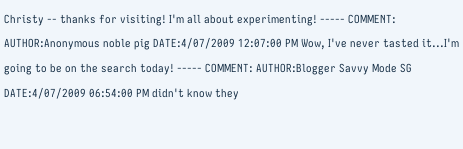Christy -- thanks for visiting! I'm all about experimenting! ----- COMMENT: AUTHOR:Anonymous noble pig DATE:4/07/2009 12:07:00 PM Wow, I've never tasted it...I'm going to be on the search today! ----- COMMENT: AUTHOR:Blogger Savvy Mode SG DATE:4/07/2009 06:54:00 PM didn't know they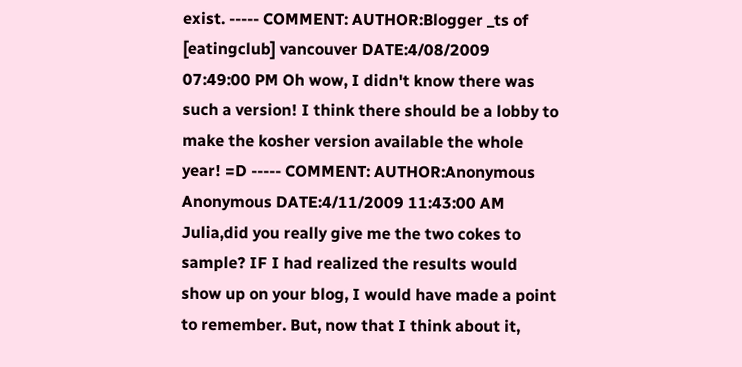exist. ----- COMMENT: AUTHOR:Blogger _ts of [eatingclub] vancouver DATE:4/08/2009 07:49:00 PM Oh wow, I didn't know there was such a version! I think there should be a lobby to make the kosher version available the whole year! =D ----- COMMENT: AUTHOR:Anonymous Anonymous DATE:4/11/2009 11:43:00 AM Julia,did you really give me the two cokes to sample? IF I had realized the results would show up on your blog, I would have made a point to remember. But, now that I think about it,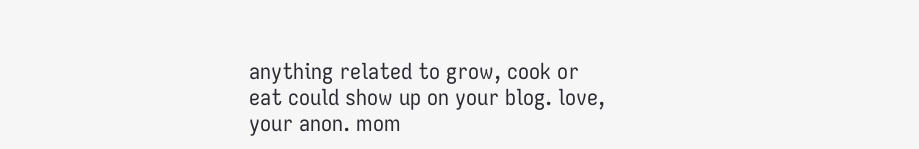anything related to grow, cook or eat could show up on your blog. love, your anon. mom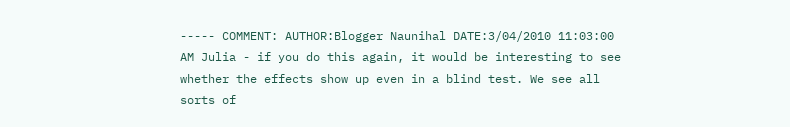----- COMMENT: AUTHOR:Blogger Naunihal DATE:3/04/2010 11:03:00 AM Julia - if you do this again, it would be interesting to see whether the effects show up even in a blind test. We see all sorts of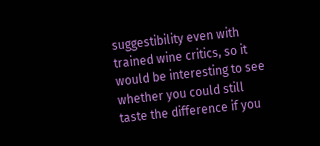suggestibility even with trained wine critics, so it would be interesting to see whether you could still taste the difference if you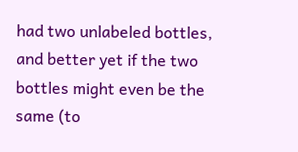had two unlabeled bottles, and better yet if the two bottles might even be the same (to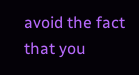avoid the fact that you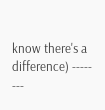know there's a difference) ----- ---